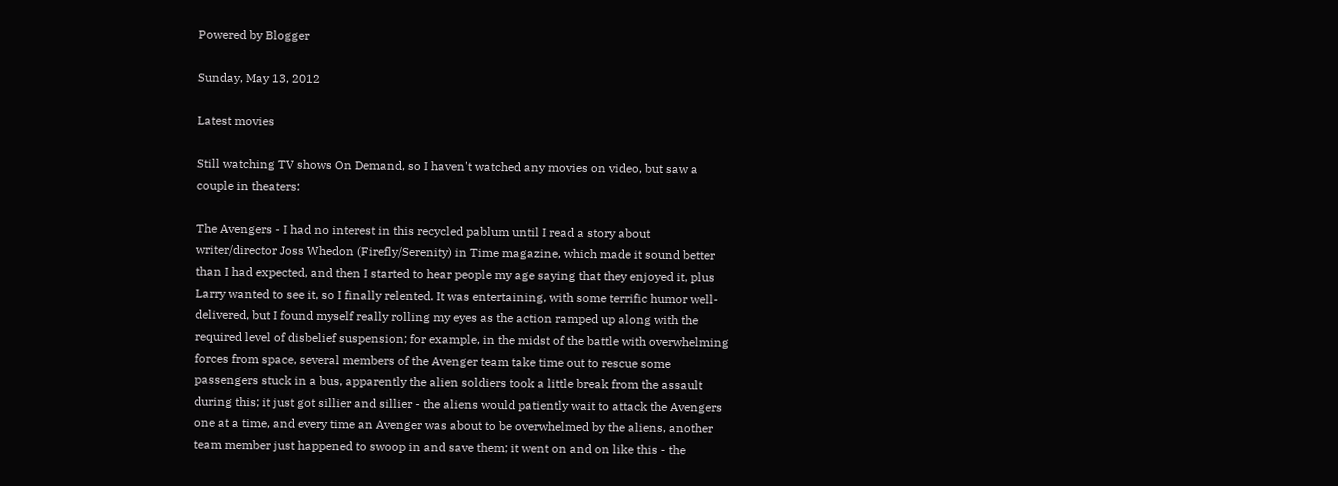Powered by Blogger

Sunday, May 13, 2012

Latest movies

Still watching TV shows On Demand, so I haven't watched any movies on video, but saw a couple in theaters:

The Avengers - I had no interest in this recycled pablum until I read a story about writer/director Joss Whedon (Firefly/Serenity) in Time magazine, which made it sound better than I had expected, and then I started to hear people my age saying that they enjoyed it, plus Larry wanted to see it, so I finally relented. It was entertaining, with some terrific humor well-delivered, but I found myself really rolling my eyes as the action ramped up along with the required level of disbelief suspension; for example, in the midst of the battle with overwhelming forces from space, several members of the Avenger team take time out to rescue some passengers stuck in a bus, apparently the alien soldiers took a little break from the assault during this; it just got sillier and sillier - the aliens would patiently wait to attack the Avengers one at a time, and every time an Avenger was about to be overwhelmed by the aliens, another team member just happened to swoop in and save them; it went on and on like this - the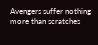Avengers suffer nothing more than scratches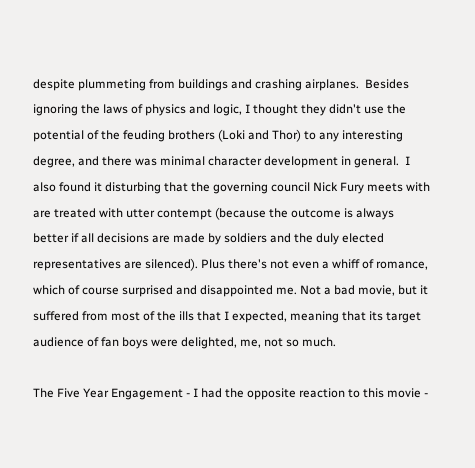despite plummeting from buildings and crashing airplanes.  Besides ignoring the laws of physics and logic, I thought they didn't use the potential of the feuding brothers (Loki and Thor) to any interesting degree, and there was minimal character development in general.  I also found it disturbing that the governing council Nick Fury meets with are treated with utter contempt (because the outcome is always better if all decisions are made by soldiers and the duly elected representatives are silenced). Plus there's not even a whiff of romance, which of course surprised and disappointed me. Not a bad movie, but it suffered from most of the ills that I expected, meaning that its target audience of fan boys were delighted, me, not so much.

The Five Year Engagement - I had the opposite reaction to this movie -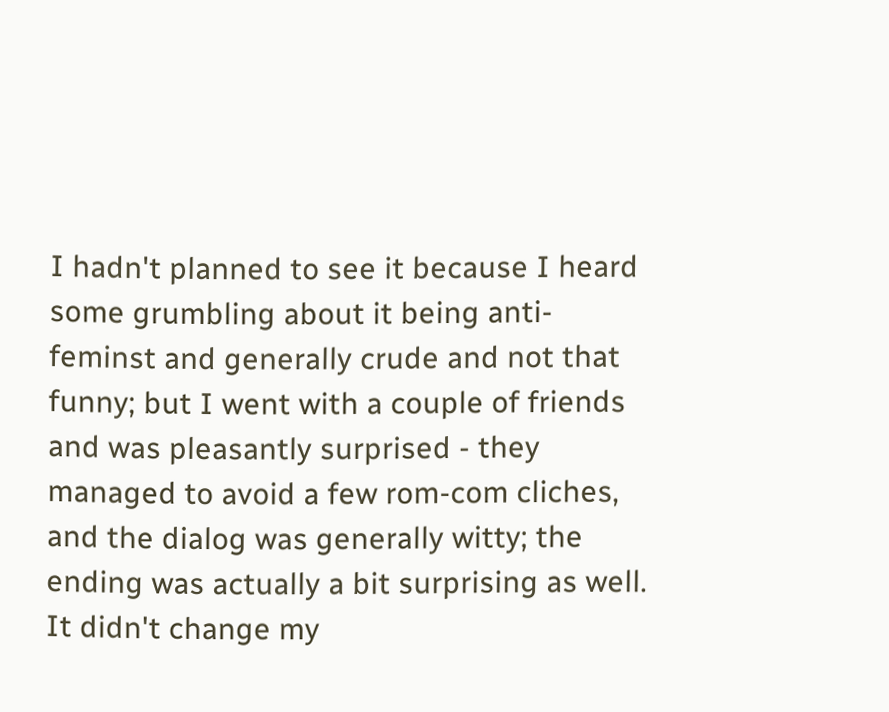I hadn't planned to see it because I heard some grumbling about it being anti-feminst and generally crude and not that funny; but I went with a couple of friends and was pleasantly surprised - they managed to avoid a few rom-com cliches, and the dialog was generally witty; the ending was actually a bit surprising as well. It didn't change my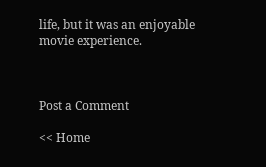life, but it was an enjoyable movie experience.



Post a Comment

<< Home